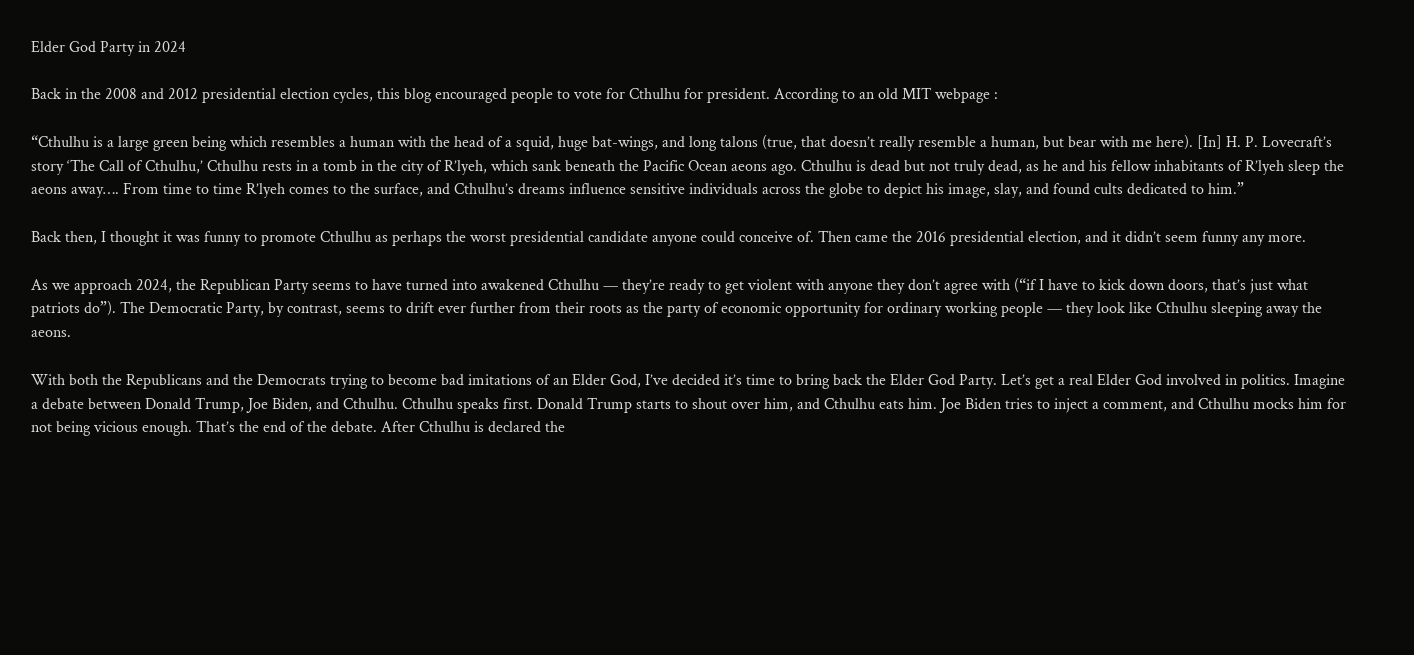Elder God Party in 2024

Back in the 2008 and 2012 presidential election cycles, this blog encouraged people to vote for Cthulhu for president. According to an old MIT webpage :

“Cthulhu is a large green being which resembles a human with the head of a squid, huge bat-wings, and long talons (true, that doesn’t really resemble a human, but bear with me here). [In] H. P. Lovecraft’s story ‘The Call of Cthulhu,’ Cthulhu rests in a tomb in the city of R’lyeh, which sank beneath the Pacific Ocean aeons ago. Cthulhu is dead but not truly dead, as he and his fellow inhabitants of R’lyeh sleep the aeons away…. From time to time R’lyeh comes to the surface, and Cthulhu’s dreams influence sensitive individuals across the globe to depict his image, slay, and found cults dedicated to him.”

Back then, I thought it was funny to promote Cthulhu as perhaps the worst presidential candidate anyone could conceive of. Then came the 2016 presidential election, and it didn’t seem funny any more.

As we approach 2024, the Republican Party seems to have turned into awakened Cthulhu — they’re ready to get violent with anyone they don’t agree with (“if I have to kick down doors, that’s just what patriots do”). The Democratic Party, by contrast, seems to drift ever further from their roots as the party of economic opportunity for ordinary working people — they look like Cthulhu sleeping away the aeons.

With both the Republicans and the Democrats trying to become bad imitations of an Elder God, I’ve decided it’s time to bring back the Elder God Party. Let’s get a real Elder God involved in politics. Imagine a debate between Donald Trump, Joe Biden, and Cthulhu. Cthulhu speaks first. Donald Trump starts to shout over him, and Cthulhu eats him. Joe Biden tries to inject a comment, and Cthulhu mocks him for not being vicious enough. That’s the end of the debate. After Cthulhu is declared the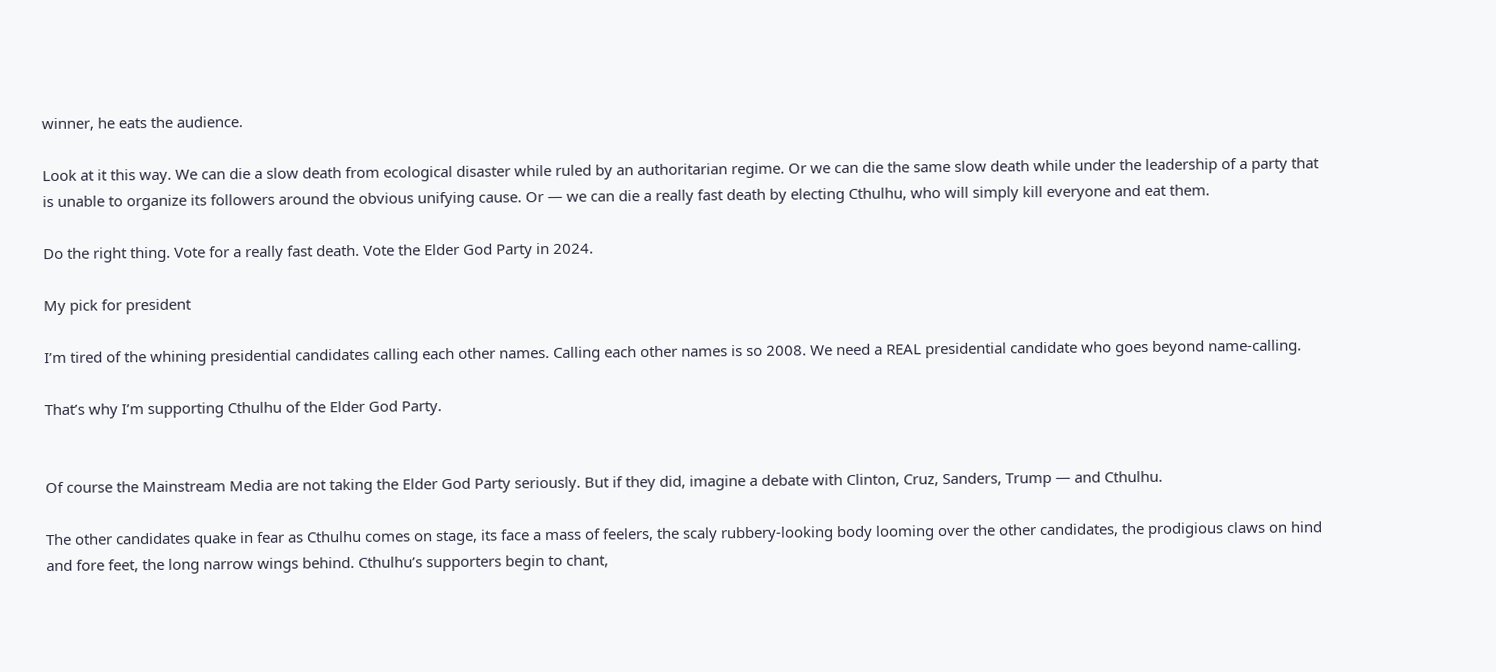winner, he eats the audience.

Look at it this way. We can die a slow death from ecological disaster while ruled by an authoritarian regime. Or we can die the same slow death while under the leadership of a party that is unable to organize its followers around the obvious unifying cause. Or — we can die a really fast death by electing Cthulhu, who will simply kill everyone and eat them.

Do the right thing. Vote for a really fast death. Vote the Elder God Party in 2024.

My pick for president

I’m tired of the whining presidential candidates calling each other names. Calling each other names is so 2008. We need a REAL presidential candidate who goes beyond name-calling.

That’s why I’m supporting Cthulhu of the Elder God Party.


Of course the Mainstream Media are not taking the Elder God Party seriously. But if they did, imagine a debate with Clinton, Cruz, Sanders, Trump — and Cthulhu.

The other candidates quake in fear as Cthulhu comes on stage, its face a mass of feelers, the scaly rubbery-looking body looming over the other candidates, the prodigious claws on hind and fore feet, the long narrow wings behind. Cthulhu’s supporters begin to chant,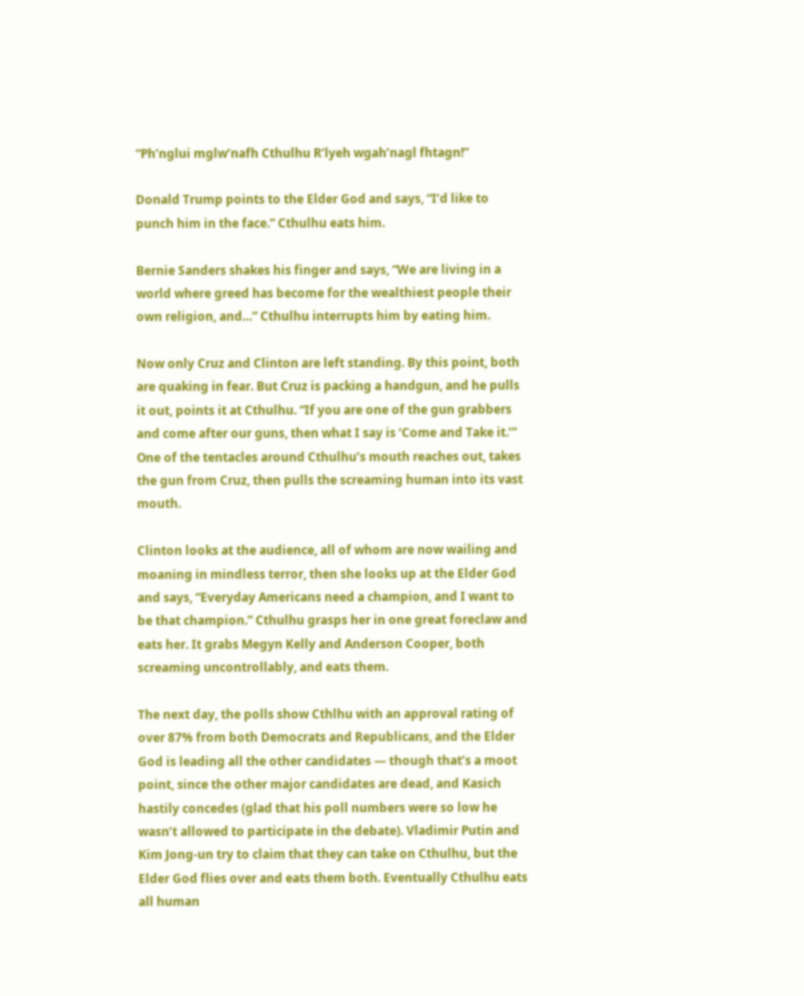“Ph’nglui mglw’nafh Cthulhu R’lyeh wgah’nagl fhtagn!”

Donald Trump points to the Elder God and says, “I’d like to punch him in the face.” Cthulhu eats him.

Bernie Sanders shakes his finger and says, “We are living in a world where greed has become for the wealthiest people their own religion, and…” Cthulhu interrupts him by eating him.

Now only Cruz and Clinton are left standing. By this point, both are quaking in fear. But Cruz is packing a handgun, and he pulls it out, points it at Cthulhu. “If you are one of the gun grabbers and come after our guns, then what I say is ‘Come and Take it.’” One of the tentacles around Cthulhu’s mouth reaches out, takes the gun from Cruz, then pulls the screaming human into its vast mouth.

Clinton looks at the audience, all of whom are now wailing and moaning in mindless terror, then she looks up at the Elder God and says, “Everyday Americans need a champion, and I want to be that champion.” Cthulhu grasps her in one great foreclaw and eats her. It grabs Megyn Kelly and Anderson Cooper, both screaming uncontrollably, and eats them.

The next day, the polls show Cthlhu with an approval rating of over 87% from both Democrats and Republicans, and the Elder God is leading all the other candidates — though that’s a moot point, since the other major candidates are dead, and Kasich hastily concedes (glad that his poll numbers were so low he wasn’t allowed to participate in the debate). Vladimir Putin and Kim Jong-un try to claim that they can take on Cthulhu, but the Elder God flies over and eats them both. Eventually Cthulhu eats all human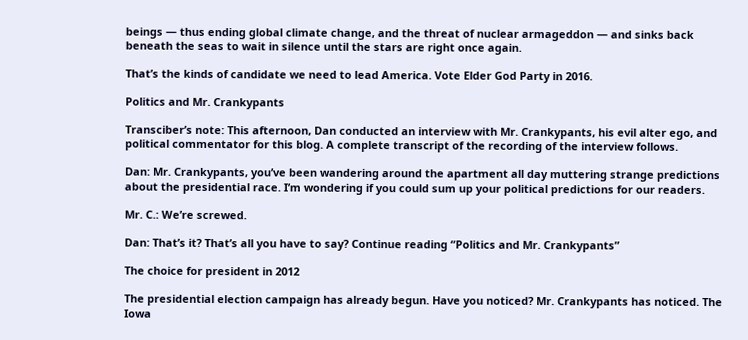beings — thus ending global climate change, and the threat of nuclear armageddon — and sinks back beneath the seas to wait in silence until the stars are right once again.

That’s the kinds of candidate we need to lead America. Vote Elder God Party in 2016.

Politics and Mr. Crankypants

Transciber’s note: This afternoon, Dan conducted an interview with Mr. Crankypants, his evil alter ego, and political commentator for this blog. A complete transcript of the recording of the interview follows.

Dan: Mr. Crankypants, you’ve been wandering around the apartment all day muttering strange predictions about the presidential race. I’m wondering if you could sum up your political predictions for our readers.

Mr. C.: We’re screwed.

Dan: That’s it? That’s all you have to say? Continue reading “Politics and Mr. Crankypants”

The choice for president in 2012

The presidential election campaign has already begun. Have you noticed? Mr. Crankypants has noticed. The Iowa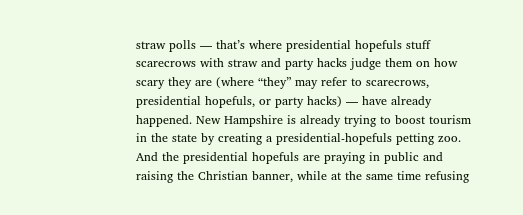straw polls — that’s where presidential hopefuls stuff scarecrows with straw and party hacks judge them on how scary they are (where “they” may refer to scarecrows, presidential hopefuls, or party hacks) — have already happened. New Hampshire is already trying to boost tourism in the state by creating a presidential-hopefuls petting zoo. And the presidential hopefuls are praying in public and raising the Christian banner, while at the same time refusing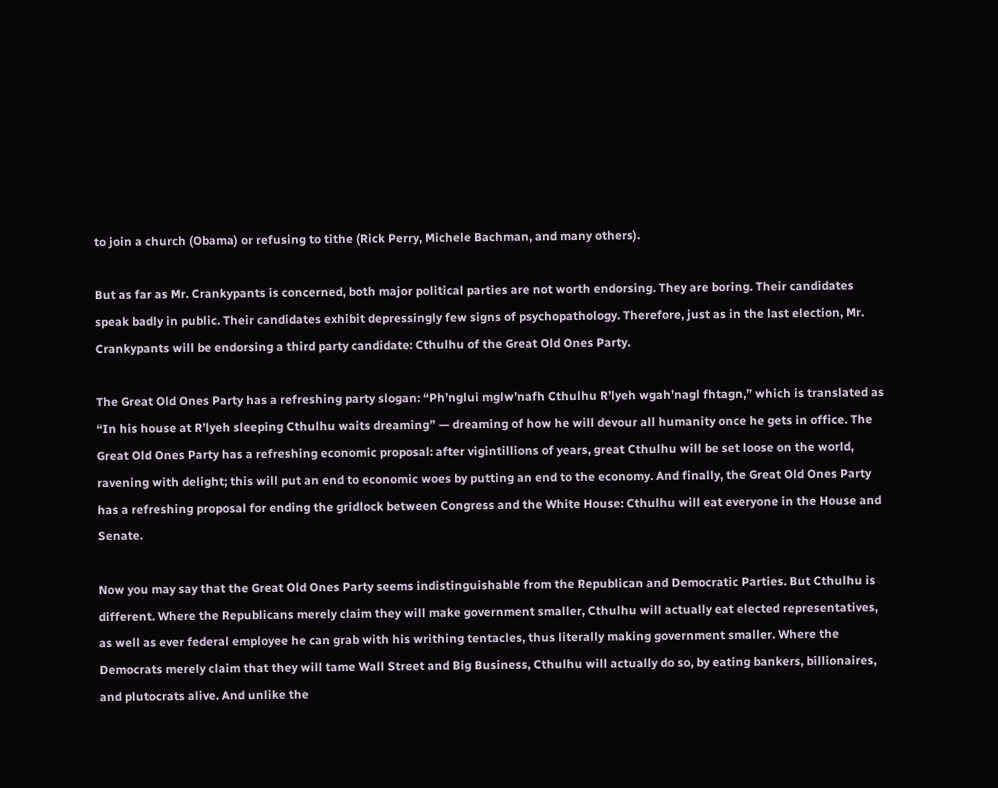to join a church (Obama) or refusing to tithe (Rick Perry, Michele Bachman, and many others).

But as far as Mr. Crankypants is concerned, both major political parties are not worth endorsing. They are boring. Their candidates speak badly in public. Their candidates exhibit depressingly few signs of psychopathology. Therefore, just as in the last election, Mr. Crankypants will be endorsing a third party candidate: Cthulhu of the Great Old Ones Party.

The Great Old Ones Party has a refreshing party slogan: “Ph’nglui mglw’nafh Cthulhu R’lyeh wgah’nagl fhtagn,” which is translated as “In his house at R’lyeh sleeping Cthulhu waits dreaming” — dreaming of how he will devour all humanity once he gets in office. The Great Old Ones Party has a refreshing economic proposal: after vigintillions of years, great Cthulhu will be set loose on the world, ravening with delight; this will put an end to economic woes by putting an end to the economy. And finally, the Great Old Ones Party has a refreshing proposal for ending the gridlock between Congress and the White House: Cthulhu will eat everyone in the House and Senate.

Now you may say that the Great Old Ones Party seems indistinguishable from the Republican and Democratic Parties. But Cthulhu is different. Where the Republicans merely claim they will make government smaller, Cthulhu will actually eat elected representatives, as well as ever federal employee he can grab with his writhing tentacles, thus literally making government smaller. Where the Democrats merely claim that they will tame Wall Street and Big Business, Cthulhu will actually do so, by eating bankers, billionaires, and plutocrats alive. And unlike the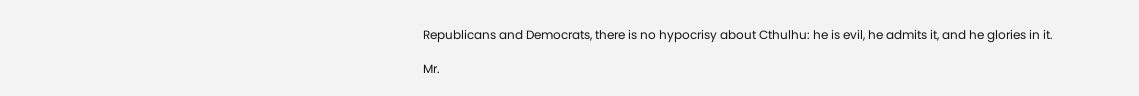Republicans and Democrats, there is no hypocrisy about Cthulhu: he is evil, he admits it, and he glories in it.

Mr.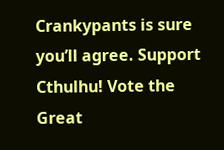Crankypants is sure you’ll agree. Support Cthulhu! Vote the Great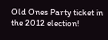Old Ones Party ticket in the 2012 election!